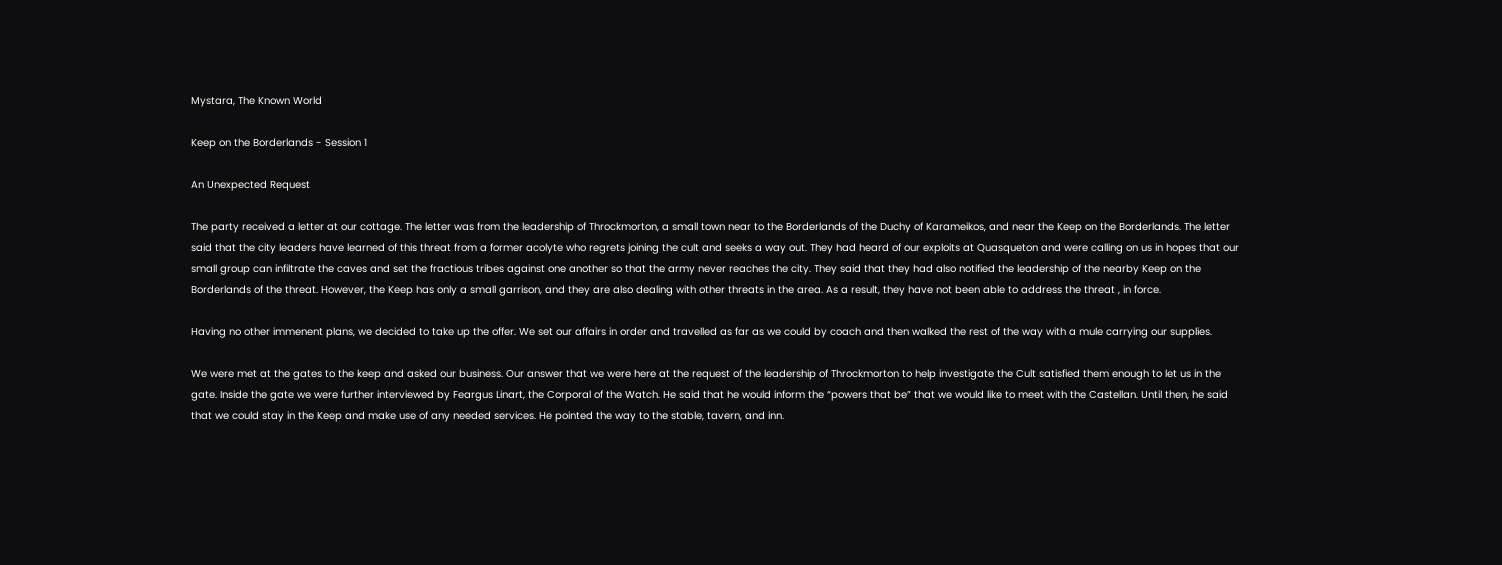Mystara, The Known World

Keep on the Borderlands - Session 1

An Unexpected Request

The party received a letter at our cottage. The letter was from the leadership of Throckmorton, a small town near to the Borderlands of the Duchy of Karameikos, and near the Keep on the Borderlands. The letter said that the city leaders have learned of this threat from a former acolyte who regrets joining the cult and seeks a way out. They had heard of our exploits at Quasqueton and were calling on us in hopes that our small group can infiltrate the caves and set the fractious tribes against one another so that the army never reaches the city. They said that they had also notified the leadership of the nearby Keep on the Borderlands of the threat. However, the Keep has only a small garrison, and they are also dealing with other threats in the area. As a result, they have not been able to address the threat , in force.

Having no other immenent plans, we decided to take up the offer. We set our affairs in order and travelled as far as we could by coach and then walked the rest of the way with a mule carrying our supplies.

We were met at the gates to the keep and asked our business. Our answer that we were here at the request of the leadership of Throckmorton to help investigate the Cult satisfied them enough to let us in the gate. Inside the gate we were further interviewed by Feargus Linart, the Corporal of the Watch. He said that he would inform the “powers that be” that we would like to meet with the Castellan. Until then, he said that we could stay in the Keep and make use of any needed services. He pointed the way to the stable, tavern, and inn.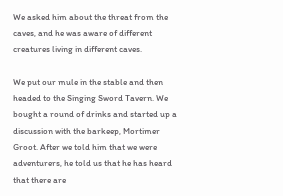We asked him about the threat from the caves, and he was aware of different creatures living in different caves.

We put our mule in the stable and then headed to the Singing Sword Tavern. We bought a round of drinks and started up a discussion with the barkeep, Mortimer Groot. After we told him that we were adventurers, he told us that he has heard that there are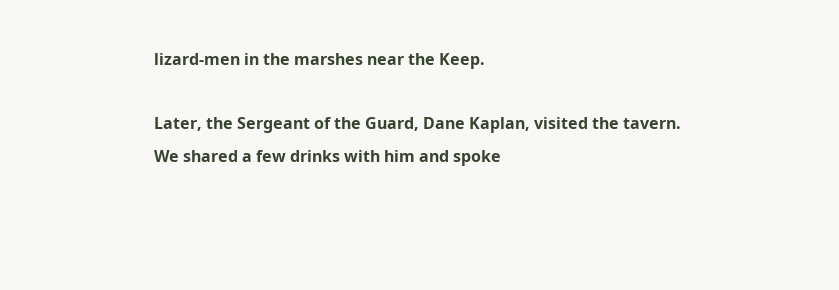lizard-men in the marshes near the Keep.

Later, the Sergeant of the Guard, Dane Kaplan, visited the tavern. We shared a few drinks with him and spoke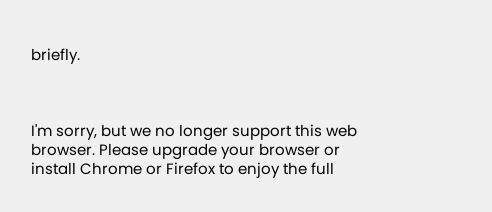briefly.



I'm sorry, but we no longer support this web browser. Please upgrade your browser or install Chrome or Firefox to enjoy the full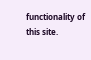functionality of this site.